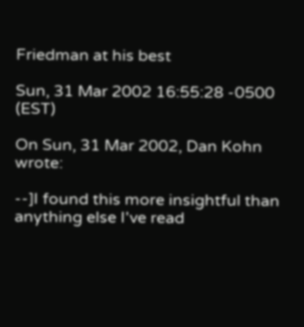Friedman at his best

Sun, 31 Mar 2002 16:55:28 -0500 (EST)

On Sun, 31 Mar 2002, Dan Kohn wrote:

--]I found this more insightful than anything else I've read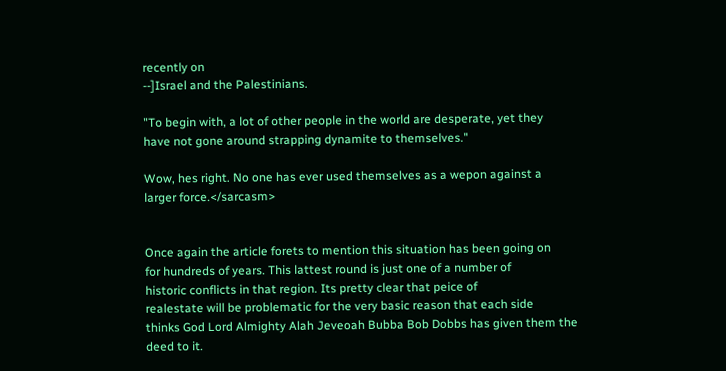recently on
--]Israel and the Palestinians.

"To begin with, a lot of other people in the world are desperate, yet they
have not gone around strapping dynamite to themselves."

Wow, hes right. No one has ever used themselves as a wepon against a
larger force.</sarcasm>


Once again the article forets to mention this situation has been going on
for hundreds of years. This lattest round is just one of a number of
historic conflicts in that region. Its pretty clear that peice of
realestate will be problematic for the very basic reason that each side
thinks God Lord Almighty Alah Jeveoah Bubba Bob Dobbs has given them the
deed to it.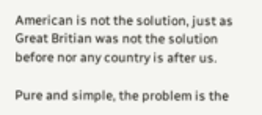American is not the solution, just as Great Britian was not the solution
before nor any country is after us.

Pure and simple, the problem is the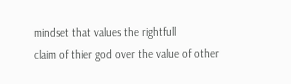mindset that values the rightfull
claim of thier god over the value of other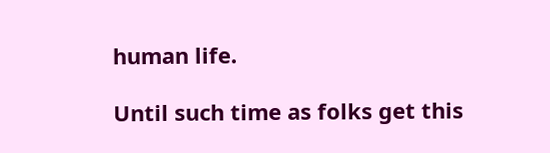human life.

Until such time as folks get this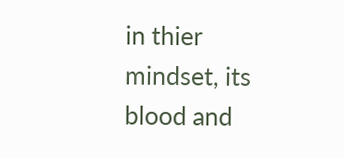in thier mindset, its blood and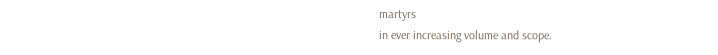martyrs
in ever increasing volume and scope.